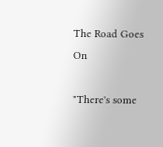The Road Goes On

"There's some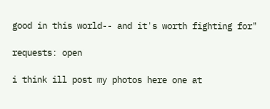good in this world-- and it's worth fighting for"

requests: open

i think ill post my photos here one at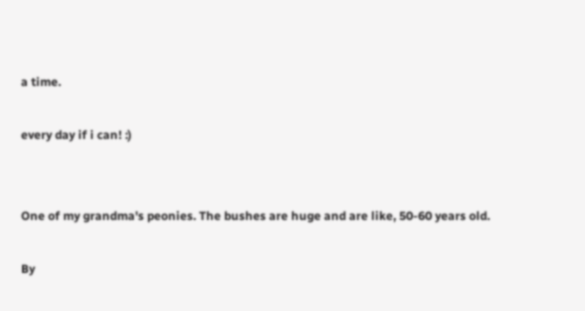a time.

every day if i can! :)


One of my grandma's peonies. The bushes are huge and are like, 50-60 years old.

By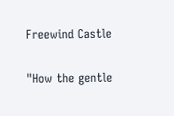Freewind Castle

"How the gentle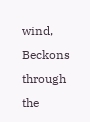wind, Beckons through the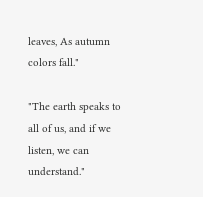leaves, As autumn colors fall."

"The earth speaks to all of us, and if we listen, we can understand."